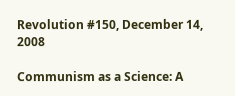Revolution #150, December 14, 2008

Communism as a Science: A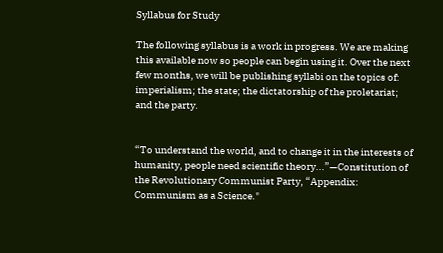Syllabus for Study

The following syllabus is a work in progress. We are making this available now so people can begin using it. Over the next few months, we will be publishing syllabi on the topics of: imperialism; the state; the dictatorship of the proletariat; and the party.


“To understand the world, and to change it in the interests of humanity, people need scientific theory...”—Constitution of the Revolutionary Communist Party, “Appendix: Communism as a Science."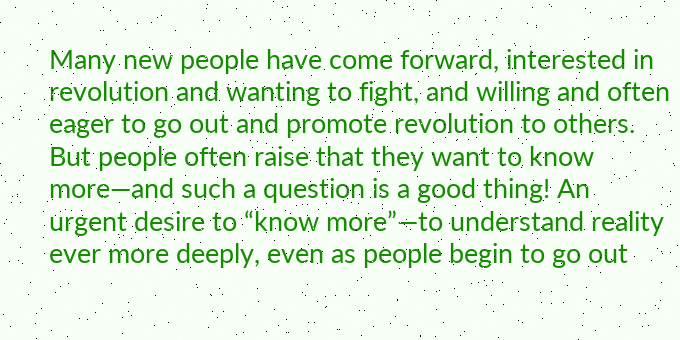Many new people have come forward, interested in revolution and wanting to fight, and willing and often eager to go out and promote revolution to others. But people often raise that they want to know more—and such a question is a good thing! An urgent desire to “know more”—to understand reality ever more deeply, even as people begin to go out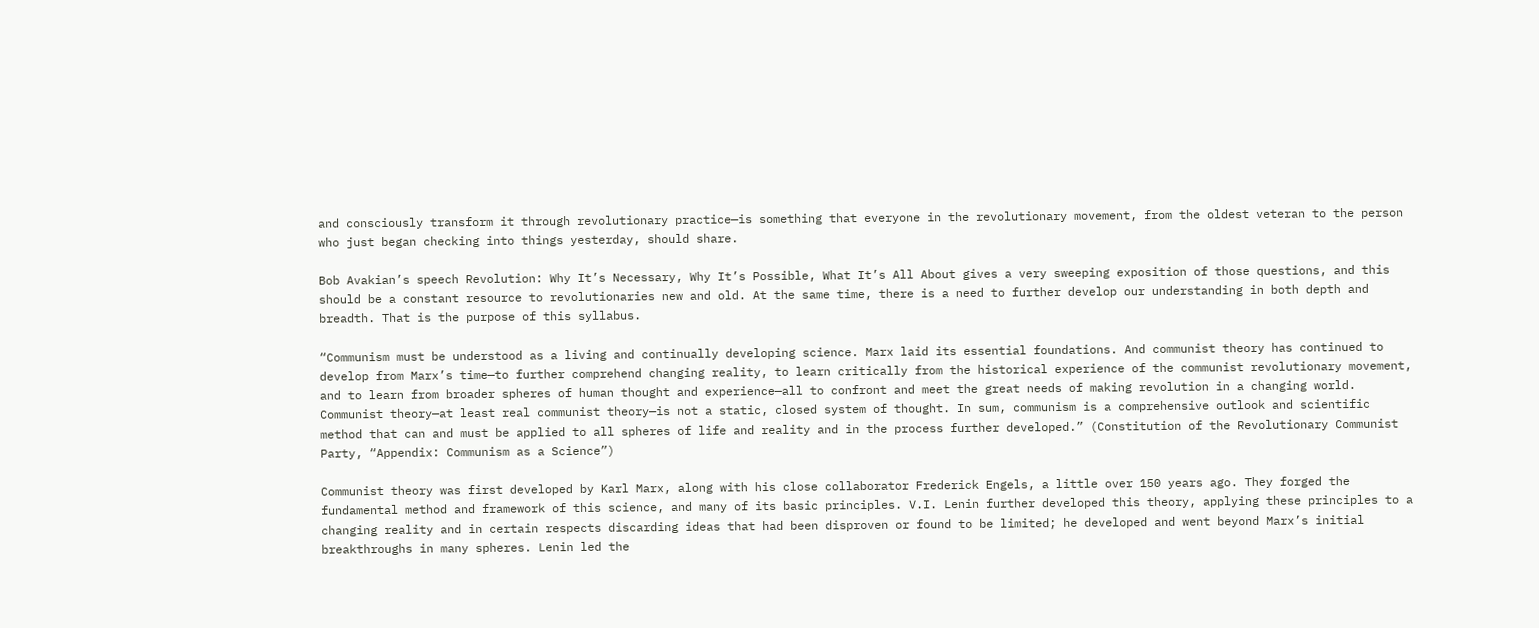and consciously transform it through revolutionary practice—is something that everyone in the revolutionary movement, from the oldest veteran to the person who just began checking into things yesterday, should share.

Bob Avakian’s speech Revolution: Why It’s Necessary, Why It’s Possible, What It’s All About gives a very sweeping exposition of those questions, and this should be a constant resource to revolutionaries new and old. At the same time, there is a need to further develop our understanding in both depth and breadth. That is the purpose of this syllabus.

“Communism must be understood as a living and continually developing science. Marx laid its essential foundations. And communist theory has continued to develop from Marx’s time—to further comprehend changing reality, to learn critically from the historical experience of the communist revolutionary movement, and to learn from broader spheres of human thought and experience—all to confront and meet the great needs of making revolution in a changing world. Communist theory—at least real communist theory—is not a static, closed system of thought. In sum, communism is a comprehensive outlook and scientific method that can and must be applied to all spheres of life and reality and in the process further developed.” (Constitution of the Revolutionary Communist Party, “Appendix: Communism as a Science”)

Communist theory was first developed by Karl Marx, along with his close collaborator Frederick Engels, a little over 150 years ago. They forged the fundamental method and framework of this science, and many of its basic principles. V.I. Lenin further developed this theory, applying these principles to a changing reality and in certain respects discarding ideas that had been disproven or found to be limited; he developed and went beyond Marx’s initial breakthroughs in many spheres. Lenin led the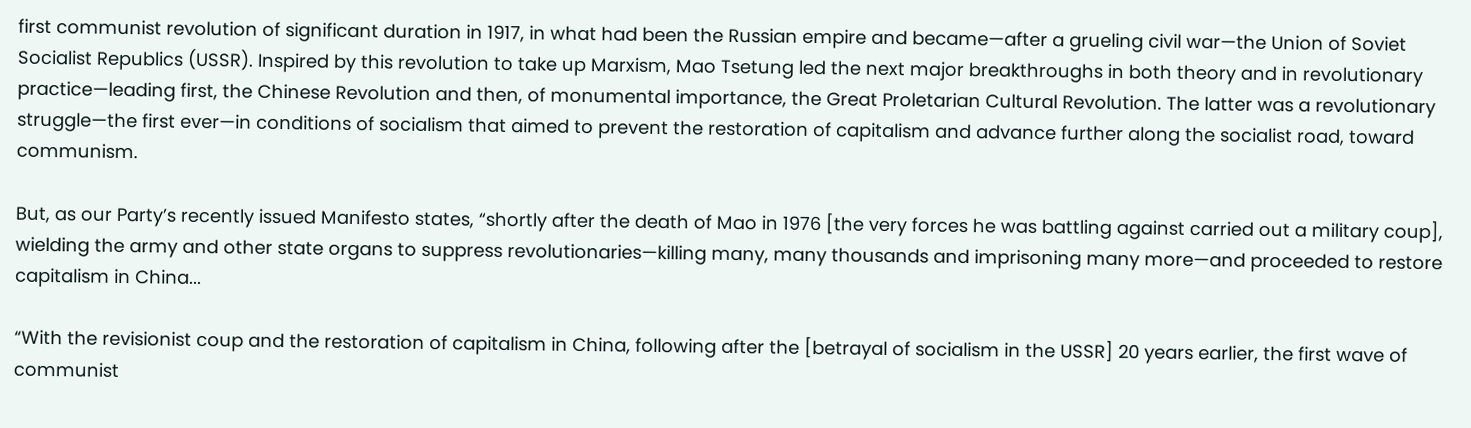first communist revolution of significant duration in 1917, in what had been the Russian empire and became—after a grueling civil war—the Union of Soviet Socialist Republics (USSR). Inspired by this revolution to take up Marxism, Mao Tsetung led the next major breakthroughs in both theory and in revolutionary practice—leading first, the Chinese Revolution and then, of monumental importance, the Great Proletarian Cultural Revolution. The latter was a revolutionary struggle—the first ever—in conditions of socialism that aimed to prevent the restoration of capitalism and advance further along the socialist road, toward communism.

But, as our Party’s recently issued Manifesto states, “shortly after the death of Mao in 1976 [the very forces he was battling against carried out a military coup], wielding the army and other state organs to suppress revolutionaries—killing many, many thousands and imprisoning many more—and proceeded to restore capitalism in China...

“With the revisionist coup and the restoration of capitalism in China, following after the [betrayal of socialism in the USSR] 20 years earlier, the first wave of communist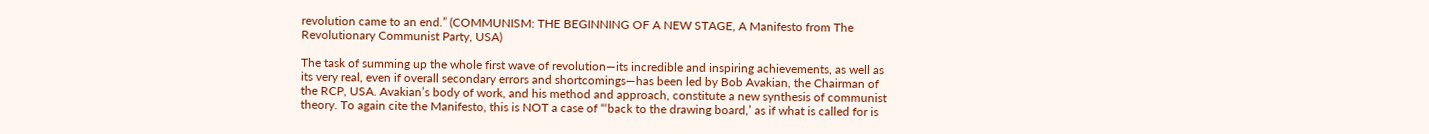revolution came to an end.” (COMMUNISM: THE BEGINNING OF A NEW STAGE, A Manifesto from The Revolutionary Communist Party, USA)

The task of summing up the whole first wave of revolution—its incredible and inspiring achievements, as well as its very real, even if overall secondary errors and shortcomings—has been led by Bob Avakian, the Chairman of the RCP, USA. Avakian’s body of work, and his method and approach, constitute a new synthesis of communist theory. To again cite the Manifesto, this is NOT a case of “‘back to the drawing board,’ as if what is called for is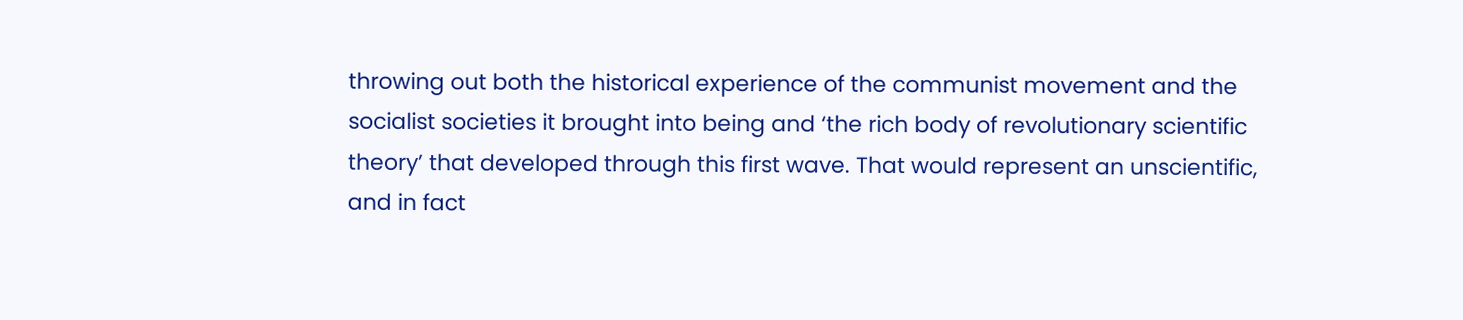throwing out both the historical experience of the communist movement and the socialist societies it brought into being and ‘the rich body of revolutionary scientific theory’ that developed through this first wave. That would represent an unscientific, and in fact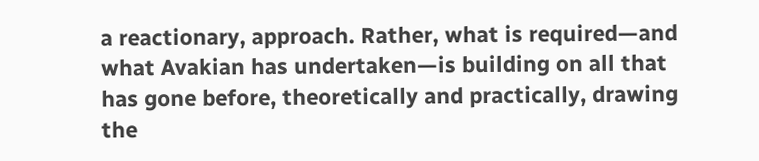a reactionary, approach. Rather, what is required—and what Avakian has undertaken—is building on all that has gone before, theoretically and practically, drawing the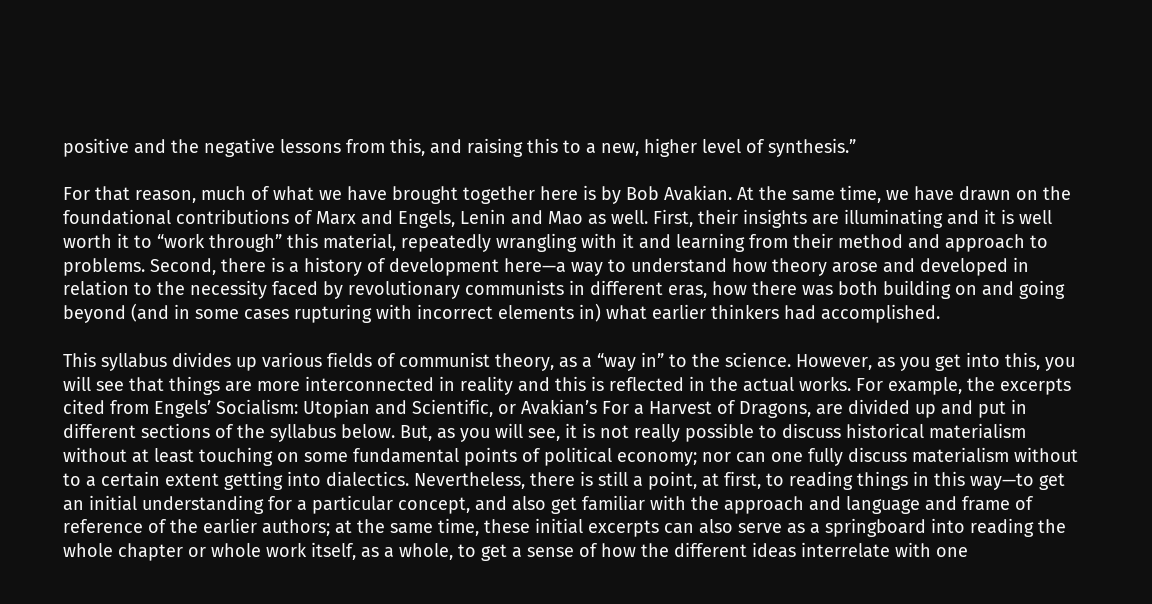positive and the negative lessons from this, and raising this to a new, higher level of synthesis.”

For that reason, much of what we have brought together here is by Bob Avakian. At the same time, we have drawn on the foundational contributions of Marx and Engels, Lenin and Mao as well. First, their insights are illuminating and it is well worth it to “work through” this material, repeatedly wrangling with it and learning from their method and approach to problems. Second, there is a history of development here—a way to understand how theory arose and developed in relation to the necessity faced by revolutionary communists in different eras, how there was both building on and going beyond (and in some cases rupturing with incorrect elements in) what earlier thinkers had accomplished.

This syllabus divides up various fields of communist theory, as a “way in” to the science. However, as you get into this, you will see that things are more interconnected in reality and this is reflected in the actual works. For example, the excerpts cited from Engels’ Socialism: Utopian and Scientific, or Avakian’s For a Harvest of Dragons, are divided up and put in different sections of the syllabus below. But, as you will see, it is not really possible to discuss historical materialism without at least touching on some fundamental points of political economy; nor can one fully discuss materialism without to a certain extent getting into dialectics. Nevertheless, there is still a point, at first, to reading things in this way—to get an initial understanding for a particular concept, and also get familiar with the approach and language and frame of reference of the earlier authors; at the same time, these initial excerpts can also serve as a springboard into reading the whole chapter or whole work itself, as a whole, to get a sense of how the different ideas interrelate with one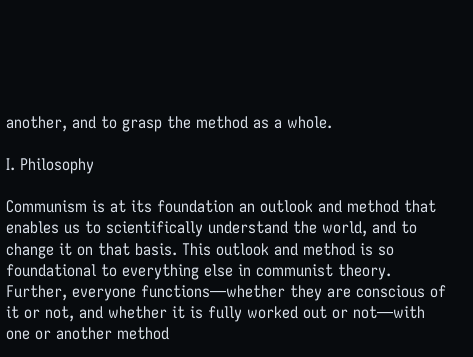another, and to grasp the method as a whole.

I. Philosophy

Communism is at its foundation an outlook and method that enables us to scientifically understand the world, and to change it on that basis. This outlook and method is so foundational to everything else in communist theory. Further, everyone functions—whether they are conscious of it or not, and whether it is fully worked out or not—with one or another method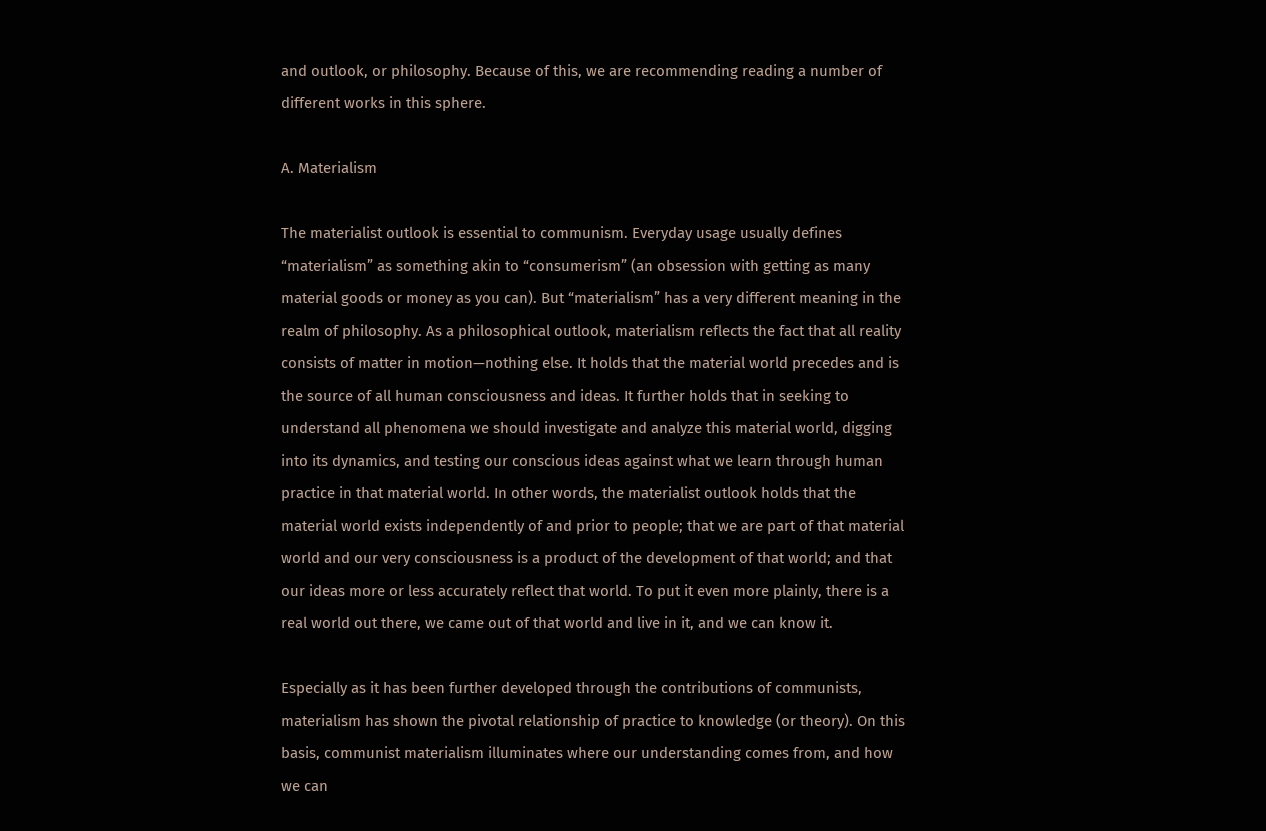and outlook, or philosophy. Because of this, we are recommending reading a number of different works in this sphere.

A. Materialism

The materialist outlook is essential to communism. Everyday usage usually defines “materialism” as something akin to “consumerism” (an obsession with getting as many material goods or money as you can). But “materialism” has a very different meaning in the realm of philosophy. As a philosophical outlook, materialism reflects the fact that all reality consists of matter in motion—nothing else. It holds that the material world precedes and is the source of all human consciousness and ideas. It further holds that in seeking to understand all phenomena we should investigate and analyze this material world, digging into its dynamics, and testing our conscious ideas against what we learn through human practice in that material world. In other words, the materialist outlook holds that the material world exists independently of and prior to people; that we are part of that material world and our very consciousness is a product of the development of that world; and that our ideas more or less accurately reflect that world. To put it even more plainly, there is a real world out there, we came out of that world and live in it, and we can know it.

Especially as it has been further developed through the contributions of communists, materialism has shown the pivotal relationship of practice to knowledge (or theory). On this basis, communist materialism illuminates where our understanding comes from, and how we can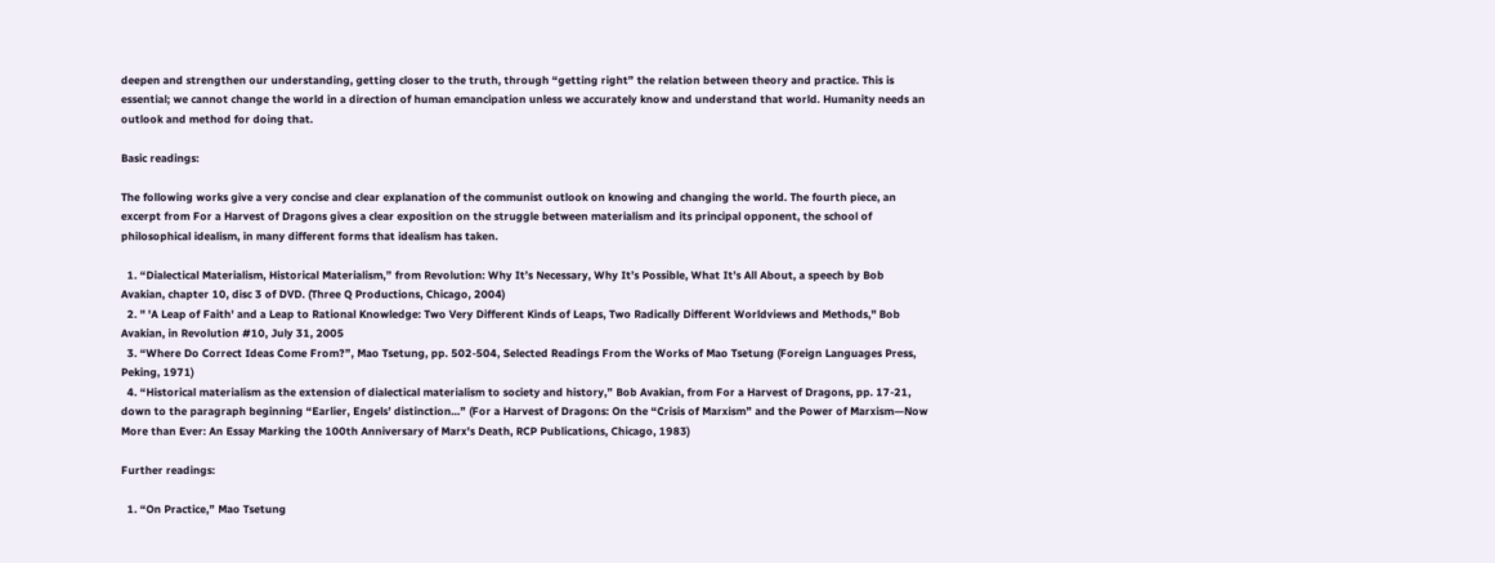deepen and strengthen our understanding, getting closer to the truth, through “getting right” the relation between theory and practice. This is essential; we cannot change the world in a direction of human emancipation unless we accurately know and understand that world. Humanity needs an outlook and method for doing that.

Basic readings:

The following works give a very concise and clear explanation of the communist outlook on knowing and changing the world. The fourth piece, an excerpt from For a Harvest of Dragons gives a clear exposition on the struggle between materialism and its principal opponent, the school of philosophical idealism, in many different forms that idealism has taken.

  1. “Dialectical Materialism, Historical Materialism,” from Revolution: Why It’s Necessary, Why It’s Possible, What It’s All About, a speech by Bob Avakian, chapter 10, disc 3 of DVD. (Three Q Productions, Chicago, 2004)
  2. " 'A Leap of Faith' and a Leap to Rational Knowledge: Two Very Different Kinds of Leaps, Two Radically Different Worldviews and Methods," Bob Avakian, in Revolution #10, July 31, 2005
  3. “Where Do Correct Ideas Come From?”, Mao Tsetung, pp. 502-504, Selected Readings From the Works of Mao Tsetung (Foreign Languages Press, Peking, 1971)
  4. “Historical materialism as the extension of dialectical materialism to society and history,” Bob Avakian, from For a Harvest of Dragons, pp. 17-21, down to the paragraph beginning “Earlier, Engels’ distinction...” (For a Harvest of Dragons: On the “Crisis of Marxism” and the Power of Marxism—Now More than Ever: An Essay Marking the 100th Anniversary of Marx's Death, RCP Publications, Chicago, 1983)

Further readings:

  1. “On Practice,” Mao Tsetung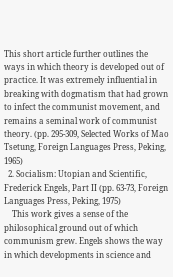This short article further outlines the ways in which theory is developed out of practice. It was extremely influential in breaking with dogmatism that had grown to infect the communist movement, and remains a seminal work of communist theory. (pp. 295-309, Selected Works of Mao Tsetung, Foreign Languages Press, Peking, 1965)
  2. Socialism: Utopian and Scientific, Frederick Engels, Part II (pp. 63-73, Foreign Languages Press, Peking, 1975)
    This work gives a sense of the philosophical ground out of which communism grew. Engels shows the way in which developments in science and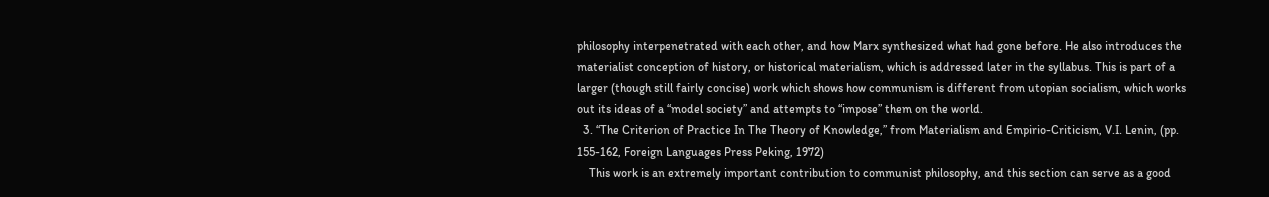philosophy interpenetrated with each other, and how Marx synthesized what had gone before. He also introduces the materialist conception of history, or historical materialism, which is addressed later in the syllabus. This is part of a larger (though still fairly concise) work which shows how communism is different from utopian socialism, which works out its ideas of a “model society” and attempts to “impose” them on the world.
  3. “The Criterion of Practice In The Theory of Knowledge,” from Materialism and Empirio-Criticism, V.I. Lenin, (pp. 155-162, Foreign Languages Press Peking, 1972)
    This work is an extremely important contribution to communist philosophy, and this section can serve as a good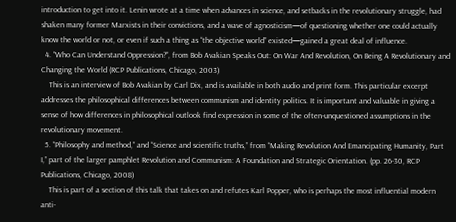introduction to get into it. Lenin wrote at a time when advances in science, and setbacks in the revolutionary struggle, had shaken many former Marxists in their convictions, and a wave of agnosticism—of questioning whether one could actually know the world or not, or even if such a thing as “the objective world” existed—gained a great deal of influence.
  4. “Who Can Understand Oppression?”, from Bob Avakian Speaks Out: On War And Revolution, On Being A Revolutionary and Changing the World (RCP Publications, Chicago, 2003)
    This is an interview of Bob Avakian by Carl Dix, and is available in both audio and print form. This particular excerpt addresses the philosophical differences between communism and identity politics. It is important and valuable in giving a sense of how differences in philosophical outlook find expression in some of the often-unquestioned assumptions in the revolutionary movement.
  5. “Philosophy and method,” and “Science and scientific truths,” from “Making Revolution And Emancipating Humanity, Part I,” part of the larger pamphlet Revolution and Communism: A Foundation and Strategic Orientation. (pp. 26-30, RCP Publications, Chicago, 2008)
    This is part of a section of this talk that takes on and refutes Karl Popper, who is perhaps the most influential modern anti-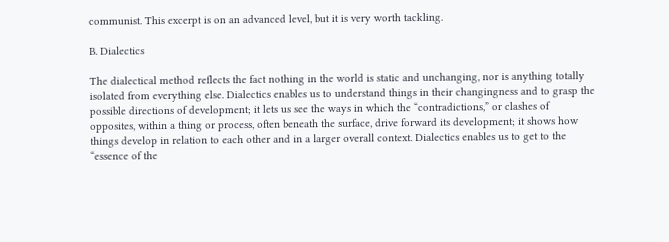communist. This excerpt is on an advanced level, but it is very worth tackling.

B. Dialectics

The dialectical method reflects the fact nothing in the world is static and unchanging, nor is anything totally isolated from everything else. Dialectics enables us to understand things in their changingness and to grasp the possible directions of development; it lets us see the ways in which the “contradictions,” or clashes of opposites, within a thing or process, often beneath the surface, drive forward its development; it shows how things develop in relation to each other and in a larger overall context. Dialectics enables us to get to the “essence of the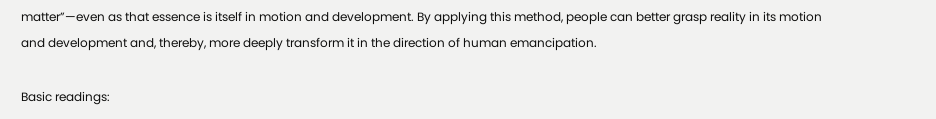matter”—even as that essence is itself in motion and development. By applying this method, people can better grasp reality in its motion and development and, thereby, more deeply transform it in the direction of human emancipation.

Basic readings: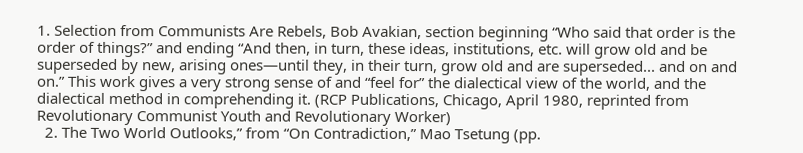1. Selection from Communists Are Rebels, Bob Avakian, section beginning “Who said that order is the order of things?” and ending “And then, in turn, these ideas, institutions, etc. will grow old and be superseded by new, arising ones—until they, in their turn, grow old and are superseded... and on and on.” This work gives a very strong sense of and “feel for” the dialectical view of the world, and the dialectical method in comprehending it. (RCP Publications, Chicago, April 1980, reprinted from Revolutionary Communist Youth and Revolutionary Worker)
  2. The Two World Outlooks,” from “On Contradiction,” Mao Tsetung (pp.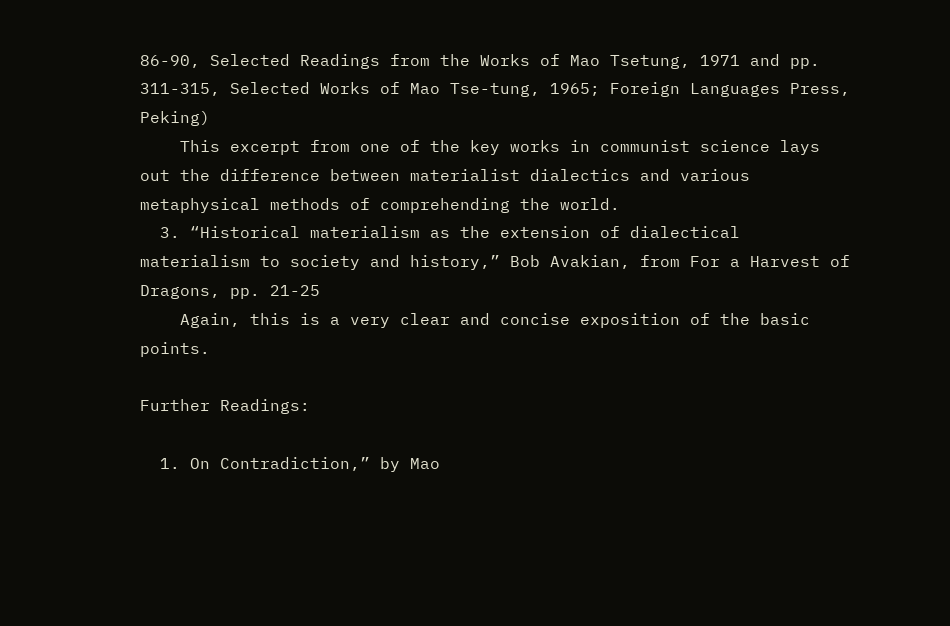86-90, Selected Readings from the Works of Mao Tsetung, 1971 and pp. 311-315, Selected Works of Mao Tse-tung, 1965; Foreign Languages Press, Peking)
    This excerpt from one of the key works in communist science lays out the difference between materialist dialectics and various metaphysical methods of comprehending the world.
  3. “Historical materialism as the extension of dialectical materialism to society and history,” Bob Avakian, from For a Harvest of Dragons, pp. 21-25
    Again, this is a very clear and concise exposition of the basic points.

Further Readings:

  1. On Contradiction,” by Mao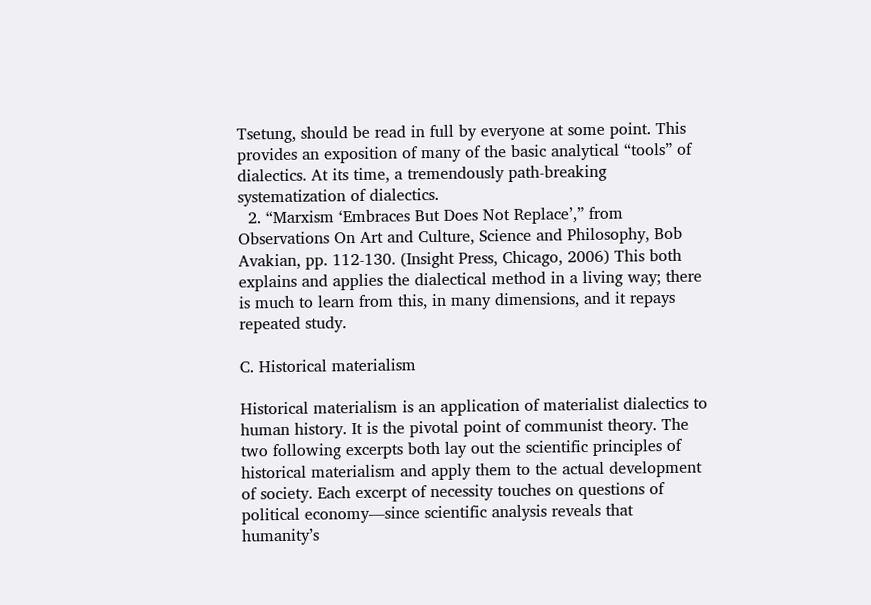Tsetung, should be read in full by everyone at some point. This provides an exposition of many of the basic analytical “tools” of dialectics. At its time, a tremendously path-breaking systematization of dialectics.
  2. “Marxism ‘Embraces But Does Not Replace’,” from Observations On Art and Culture, Science and Philosophy, Bob Avakian, pp. 112-130. (Insight Press, Chicago, 2006) This both explains and applies the dialectical method in a living way; there is much to learn from this, in many dimensions, and it repays repeated study.

C. Historical materialism

Historical materialism is an application of materialist dialectics to human history. It is the pivotal point of communist theory. The two following excerpts both lay out the scientific principles of historical materialism and apply them to the actual development of society. Each excerpt of necessity touches on questions of political economy—since scientific analysis reveals that humanity’s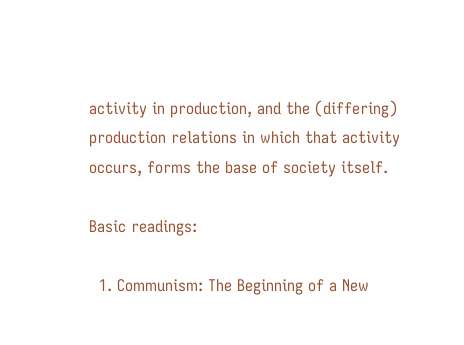activity in production, and the (differing) production relations in which that activity occurs, forms the base of society itself.

Basic readings:

  1. Communism: The Beginning of a New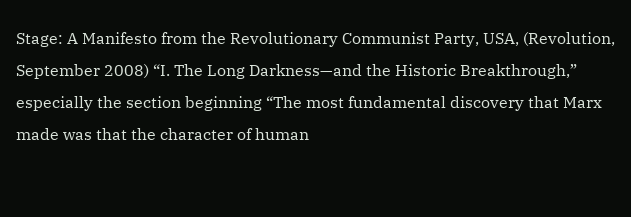Stage: A Manifesto from the Revolutionary Communist Party, USA, (Revolution, September 2008) “I. The Long Darkness—and the Historic Breakthrough,” especially the section beginning “The most fundamental discovery that Marx made was that the character of human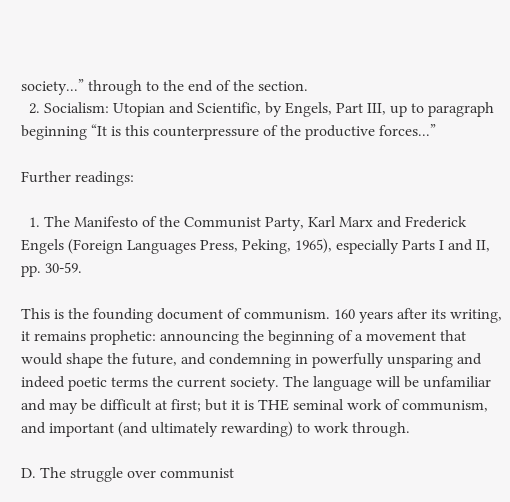society...” through to the end of the section.
  2. Socialism: Utopian and Scientific, by Engels, Part III, up to paragraph beginning “It is this counterpressure of the productive forces...”

Further readings:

  1. The Manifesto of the Communist Party, Karl Marx and Frederick Engels (Foreign Languages Press, Peking, 1965), especially Parts I and II, pp. 30-59.

This is the founding document of communism. 160 years after its writing, it remains prophetic: announcing the beginning of a movement that would shape the future, and condemning in powerfully unsparing and indeed poetic terms the current society. The language will be unfamiliar and may be difficult at first; but it is THE seminal work of communism, and important (and ultimately rewarding) to work through.

D. The struggle over communist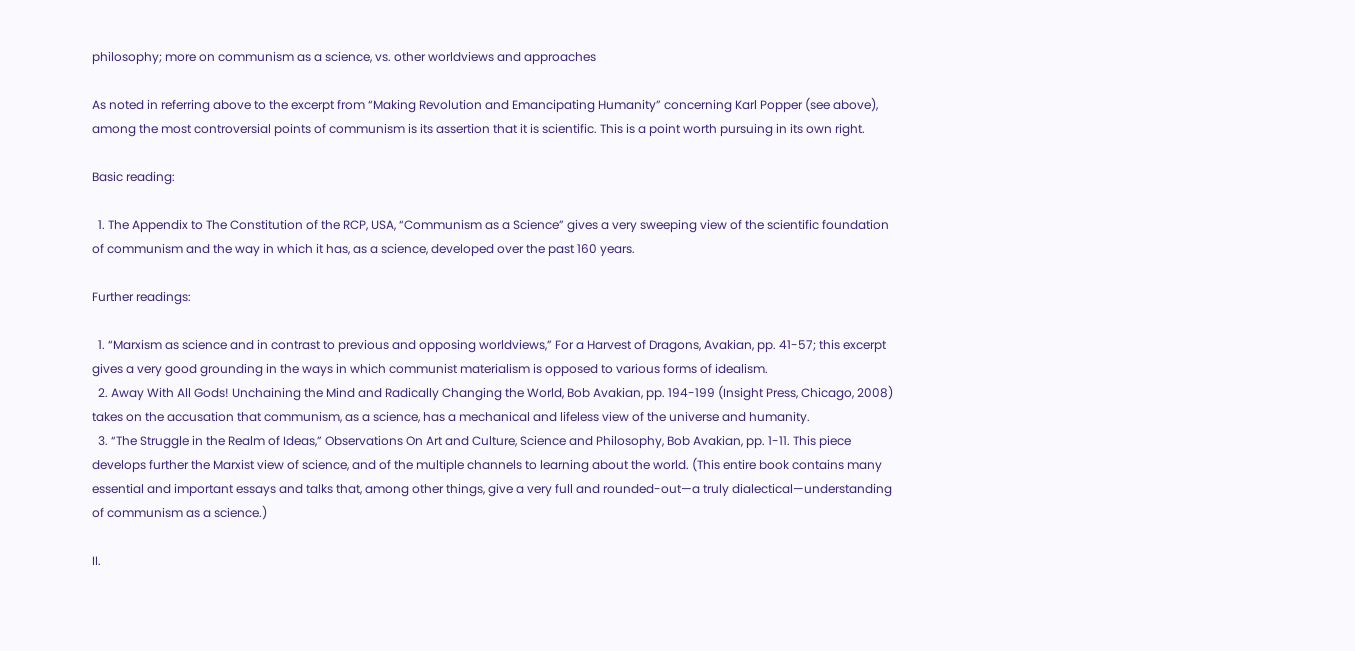philosophy; more on communism as a science, vs. other worldviews and approaches

As noted in referring above to the excerpt from “Making Revolution and Emancipating Humanity” concerning Karl Popper (see above), among the most controversial points of communism is its assertion that it is scientific. This is a point worth pursuing in its own right.

Basic reading:

  1. The Appendix to The Constitution of the RCP, USA, “Communism as a Science” gives a very sweeping view of the scientific foundation of communism and the way in which it has, as a science, developed over the past 160 years.

Further readings:

  1. “Marxism as science and in contrast to previous and opposing worldviews,” For a Harvest of Dragons, Avakian, pp. 41-57; this excerpt gives a very good grounding in the ways in which communist materialism is opposed to various forms of idealism.
  2. Away With All Gods! Unchaining the Mind and Radically Changing the World, Bob Avakian, pp. 194-199 (Insight Press, Chicago, 2008) takes on the accusation that communism, as a science, has a mechanical and lifeless view of the universe and humanity.
  3. “The Struggle in the Realm of Ideas,” Observations On Art and Culture, Science and Philosophy, Bob Avakian, pp. 1-11. This piece develops further the Marxist view of science, and of the multiple channels to learning about the world. (This entire book contains many essential and important essays and talks that, among other things, give a very full and rounded-out—a truly dialectical—understanding of communism as a science.)

II.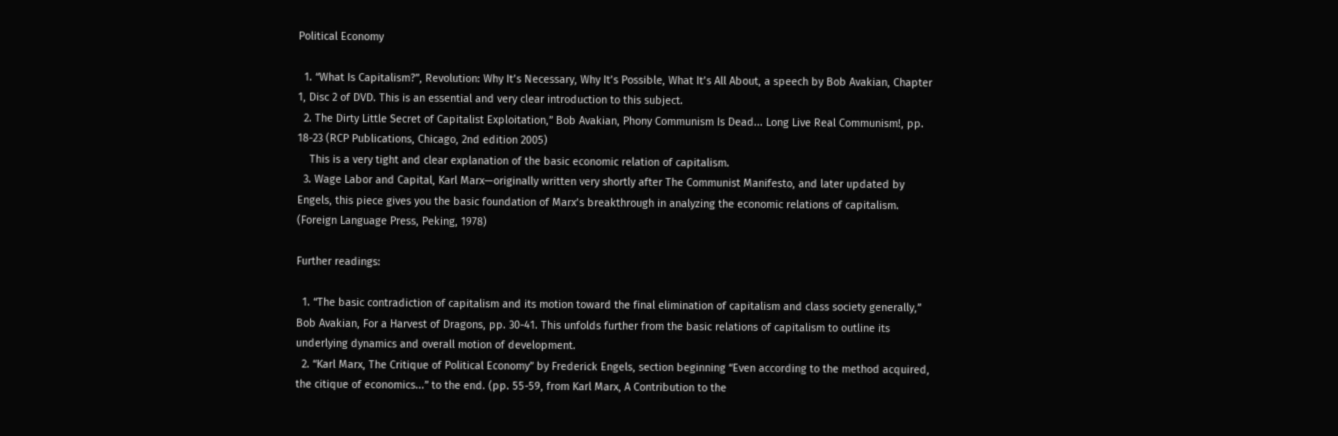Political Economy

  1. “What Is Capitalism?”, Revolution: Why It’s Necessary, Why It’s Possible, What It’s All About, a speech by Bob Avakian, Chapter 1, Disc 2 of DVD. This is an essential and very clear introduction to this subject.
  2. The Dirty Little Secret of Capitalist Exploitation,” Bob Avakian, Phony Communism Is Dead... Long Live Real Communism!, pp. 18-23 (RCP Publications, Chicago, 2nd edition 2005)
    This is a very tight and clear explanation of the basic economic relation of capitalism.
  3. Wage Labor and Capital, Karl Marx—originally written very shortly after The Communist Manifesto, and later updated by Engels, this piece gives you the basic foundation of Marx’s breakthrough in analyzing the economic relations of capitalism. (Foreign Language Press, Peking, 1978)

Further readings:

  1. “The basic contradiction of capitalism and its motion toward the final elimination of capitalism and class society generally,” Bob Avakian, For a Harvest of Dragons, pp. 30-41. This unfolds further from the basic relations of capitalism to outline its underlying dynamics and overall motion of development.
  2. “Karl Marx, The Critique of Political Economy” by Frederick Engels, section beginning “Even according to the method acquired, the citique of economics...” to the end. (pp. 55-59, from Karl Marx, A Contribution to the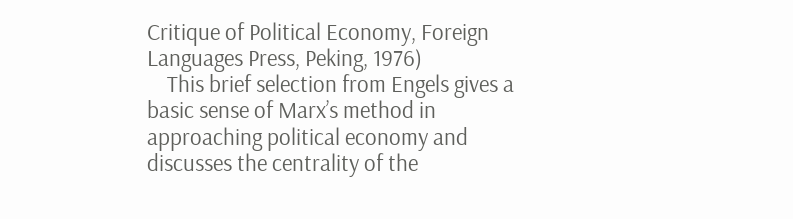Critique of Political Economy, Foreign Languages Press, Peking, 1976)
    This brief selection from Engels gives a basic sense of Marx’s method in approaching political economy and discusses the centrality of the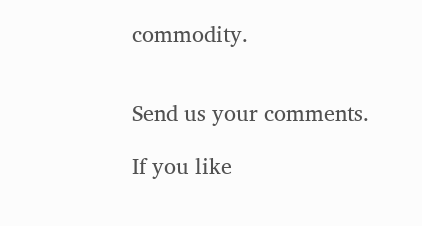commodity.


Send us your comments.

If you like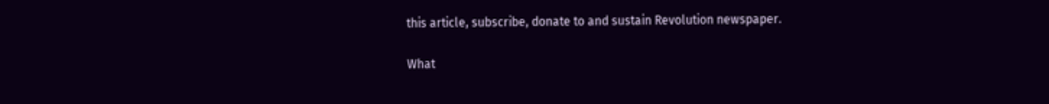this article, subscribe, donate to and sustain Revolution newspaper.

What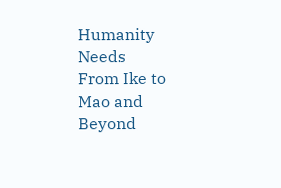Humanity Needs
From Ike to Mao and Beyond